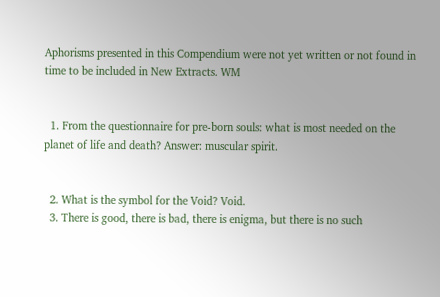Aphorisms presented in this Compendium were not yet written or not found in time to be included in New Extracts. WM


  1. From the questionnaire for pre-born souls: what is most needed on the planet of life and death? Answer: muscular spirit.


  2. What is the symbol for the Void? Void.
  3. There is good, there is bad, there is enigma, but there is no such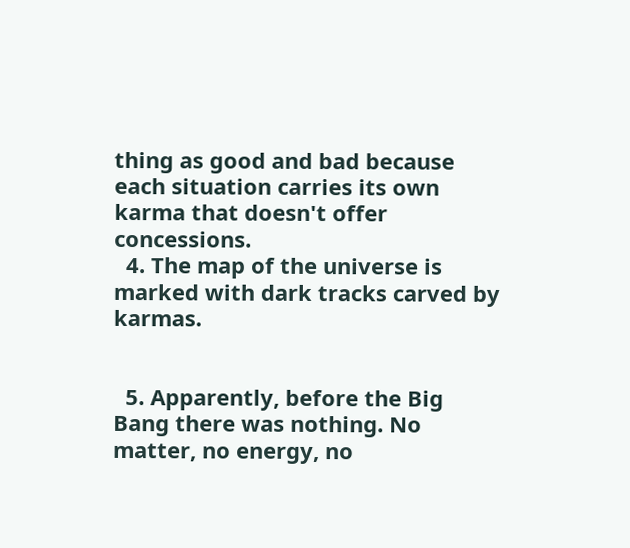thing as good and bad because each situation carries its own karma that doesn't offer concessions.
  4. The map of the universe is marked with dark tracks carved by karmas.


  5. Apparently, before the Big Bang there was nothing. No matter, no energy, no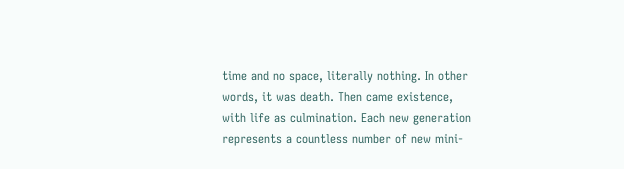time and no space, literally nothing. In other words, it was death. Then came existence, with life as culmination. Each new generation represents a countless number of new mini-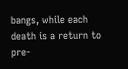bangs, while each death is a return to pre-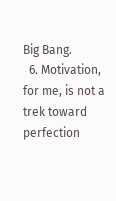Big Bang.
  6. Motivation, for me, is not a trek toward perfection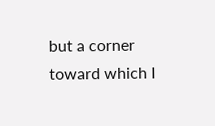but a corner toward which I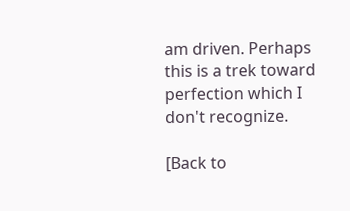am driven. Perhaps this is a trek toward perfection which I don't recognize.

[Back to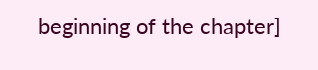beginning of the chapter]